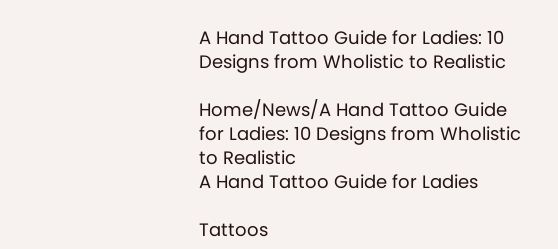A Hand Tattoo Guide for Ladies: 10 Designs from Wholistic to Realistic

Home/News/A Hand Tattoo Guide for Ladies: 10 Designs from Wholistic to Realistic
A Hand Tattoo Guide for Ladies

Tattoos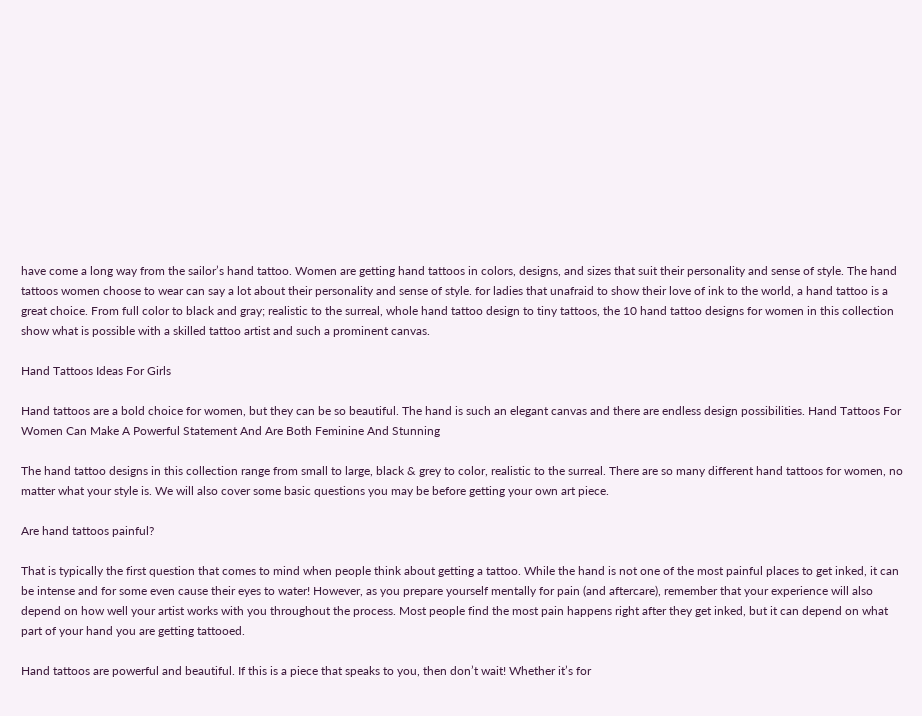have come a long way from the sailor’s hand tattoo. Women are getting hand tattoos in colors, designs, and sizes that suit their personality and sense of style. The hand tattoos women choose to wear can say a lot about their personality and sense of style. for ladies that unafraid to show their love of ink to the world, a hand tattoo is a great choice. From full color to black and gray; realistic to the surreal, whole hand tattoo design to tiny tattoos, the 10 hand tattoo designs for women in this collection show what is possible with a skilled tattoo artist and such a prominent canvas.

Hand Tattoos Ideas For Girls

Hand tattoos are a bold choice for women, but they can be so beautiful. The hand is such an elegant canvas and there are endless design possibilities. Hand Tattoos For Women Can Make A Powerful Statement And Are Both Feminine And Stunning

The hand tattoo designs in this collection range from small to large, black & grey to color, realistic to the surreal. There are so many different hand tattoos for women, no matter what your style is. We will also cover some basic questions you may be before getting your own art piece.

Are hand tattoos painful?

That is typically the first question that comes to mind when people think about getting a tattoo. While the hand is not one of the most painful places to get inked, it can be intense and for some even cause their eyes to water! However, as you prepare yourself mentally for pain (and aftercare), remember that your experience will also depend on how well your artist works with you throughout the process. Most people find the most pain happens right after they get inked, but it can depend on what part of your hand you are getting tattooed.

Hand tattoos are powerful and beautiful. If this is a piece that speaks to you, then don’t wait! Whether it’s for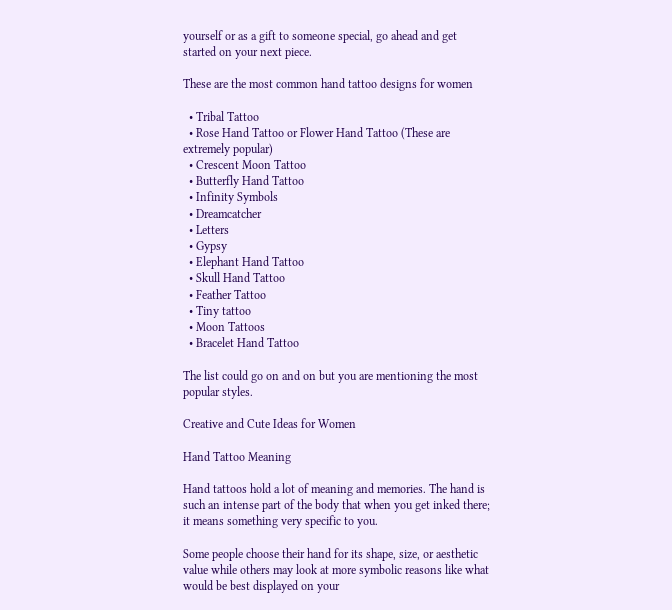yourself or as a gift to someone special, go ahead and get started on your next piece.

These are the most common hand tattoo designs for women

  • Tribal Tattoo
  • Rose Hand Tattoo or Flower Hand Tattoo (These are extremely popular)
  • Crescent Moon Tattoo
  • Butterfly Hand Tattoo
  • Infinity Symbols
  • Dreamcatcher
  • Letters
  • Gypsy
  • Elephant Hand Tattoo
  • Skull Hand Tattoo
  • Feather Tattoo
  • Tiny tattoo
  • Moon Tattoos
  • Bracelet Hand Tattoo

The list could go on and on but you are mentioning the most popular styles.

Creative and Cute Ideas for Women

Hand Tattoo Meaning

Hand tattoos hold a lot of meaning and memories. The hand is such an intense part of the body that when you get inked there; it means something very specific to you.

Some people choose their hand for its shape, size, or aesthetic value while others may look at more symbolic reasons like what would be best displayed on your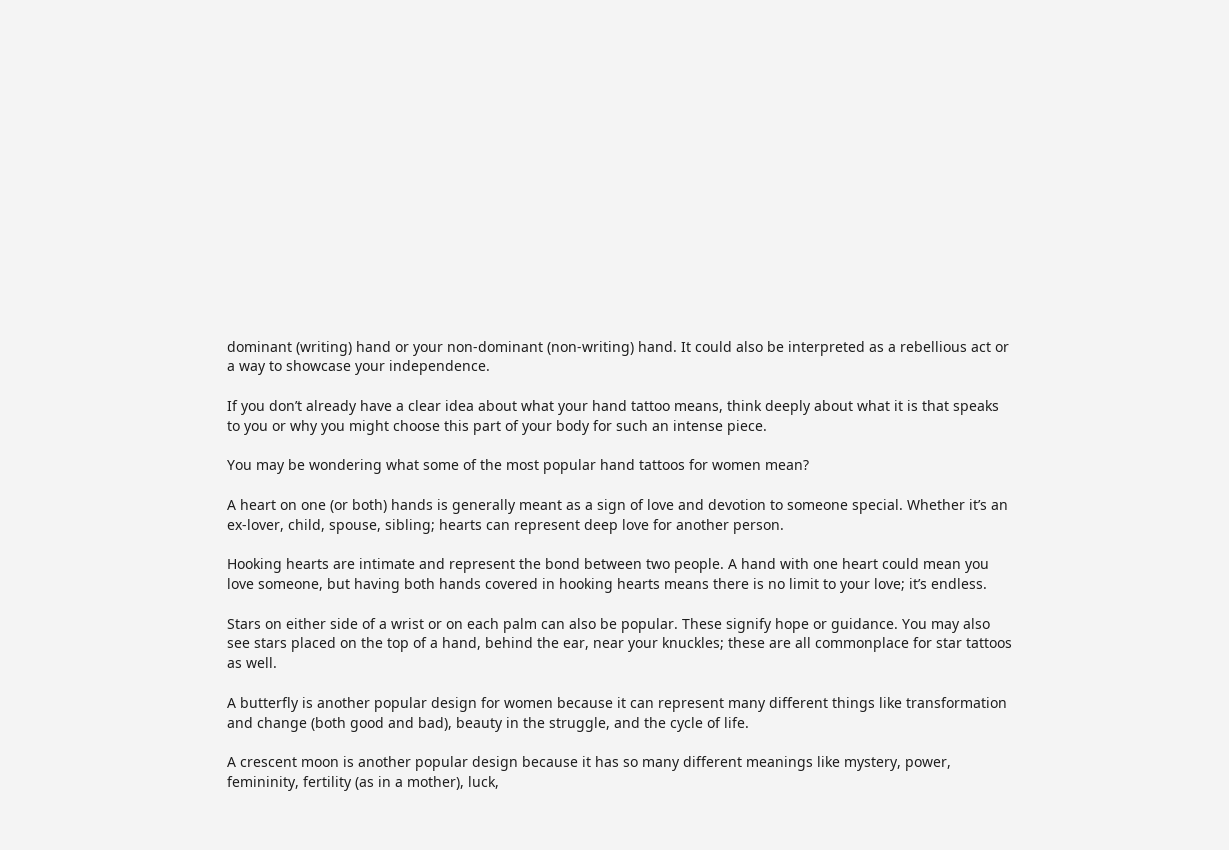dominant (writing) hand or your non-dominant (non-writing) hand. It could also be interpreted as a rebellious act or a way to showcase your independence.

If you don’t already have a clear idea about what your hand tattoo means, think deeply about what it is that speaks to you or why you might choose this part of your body for such an intense piece.

You may be wondering what some of the most popular hand tattoos for women mean?

A heart on one (or both) hands is generally meant as a sign of love and devotion to someone special. Whether it’s an ex-lover, child, spouse, sibling; hearts can represent deep love for another person.

Hooking hearts are intimate and represent the bond between two people. A hand with one heart could mean you love someone, but having both hands covered in hooking hearts means there is no limit to your love; it’s endless.

Stars on either side of a wrist or on each palm can also be popular. These signify hope or guidance. You may also see stars placed on the top of a hand, behind the ear, near your knuckles; these are all commonplace for star tattoos as well.

A butterfly is another popular design for women because it can represent many different things like transformation and change (both good and bad), beauty in the struggle, and the cycle of life.

A crescent moon is another popular design because it has so many different meanings like mystery, power, femininity, fertility (as in a mother), luck,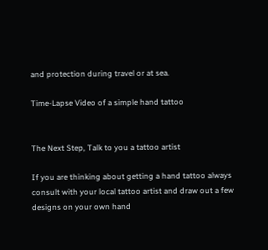and protection during travel or at sea.

Time-Lapse Video of a simple hand tattoo


The Next Step, Talk to you a tattoo artist

If you are thinking about getting a hand tattoo always consult with your local tattoo artist and draw out a few designs on your own hand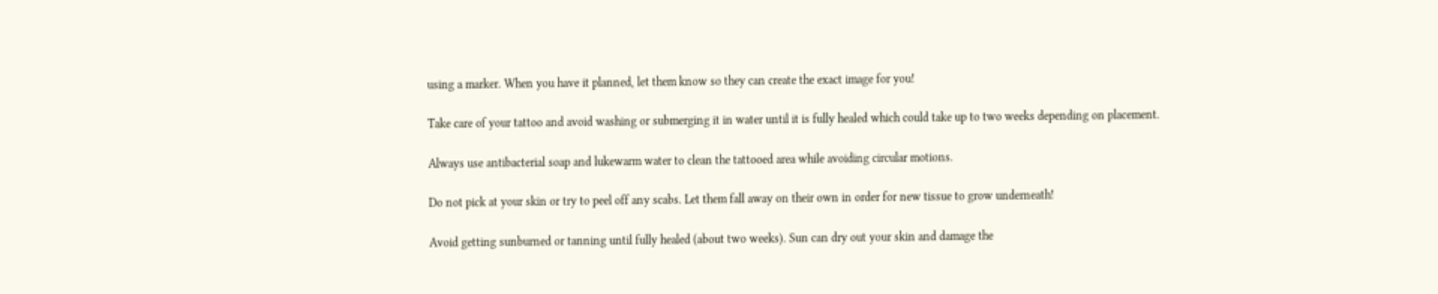using a marker. When you have it planned, let them know so they can create the exact image for you!

Take care of your tattoo and avoid washing or submerging it in water until it is fully healed which could take up to two weeks depending on placement.

Always use antibacterial soap and lukewarm water to clean the tattooed area while avoiding circular motions.

Do not pick at your skin or try to peel off any scabs. Let them fall away on their own in order for new tissue to grow underneath!

Avoid getting sunburned or tanning until fully healed (about two weeks). Sun can dry out your skin and damage the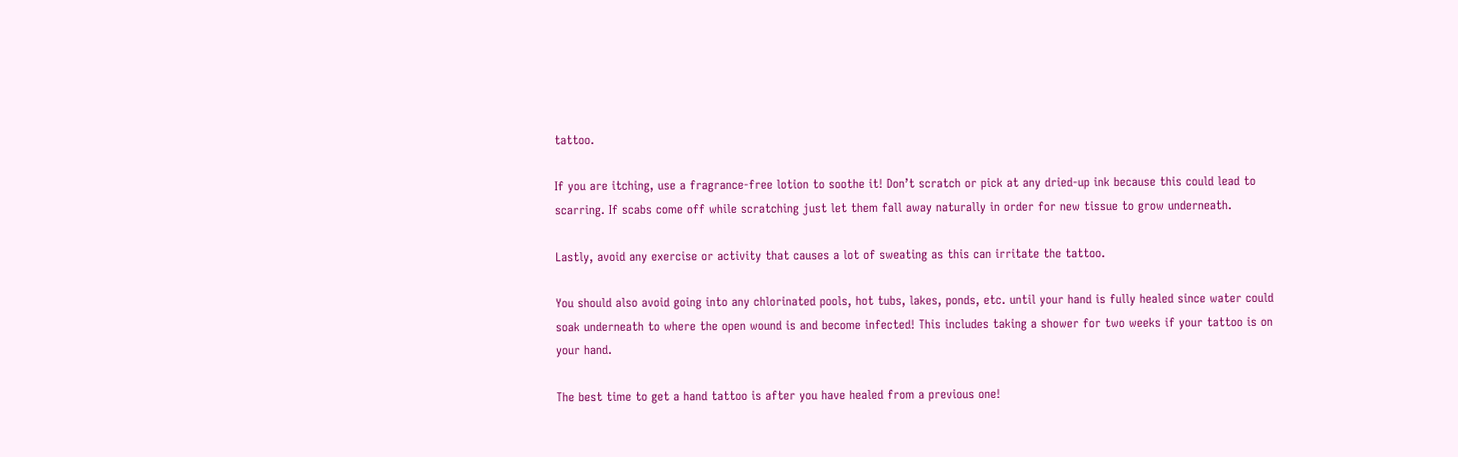tattoo.

If you are itching, use a fragrance-free lotion to soothe it! Don’t scratch or pick at any dried-up ink because this could lead to scarring. If scabs come off while scratching just let them fall away naturally in order for new tissue to grow underneath.

Lastly, avoid any exercise or activity that causes a lot of sweating as this can irritate the tattoo.

You should also avoid going into any chlorinated pools, hot tubs, lakes, ponds, etc. until your hand is fully healed since water could soak underneath to where the open wound is and become infected! This includes taking a shower for two weeks if your tattoo is on your hand.

The best time to get a hand tattoo is after you have healed from a previous one!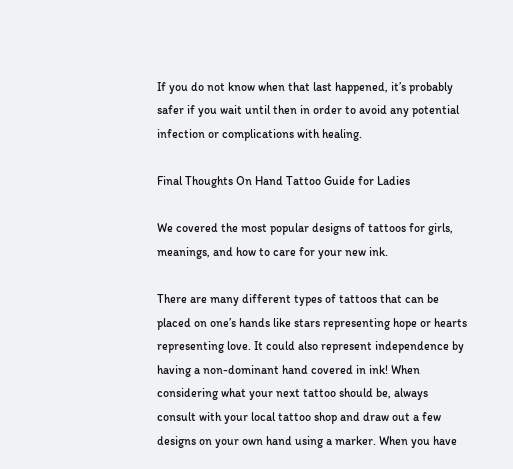If you do not know when that last happened, it’s probably safer if you wait until then in order to avoid any potential infection or complications with healing.

Final Thoughts On Hand Tattoo Guide for Ladies

We covered the most popular designs of tattoos for girls, meanings, and how to care for your new ink.

There are many different types of tattoos that can be placed on one’s hands like stars representing hope or hearts representing love. It could also represent independence by having a non-dominant hand covered in ink! When considering what your next tattoo should be, always consult with your local tattoo shop and draw out a few designs on your own hand using a marker. When you have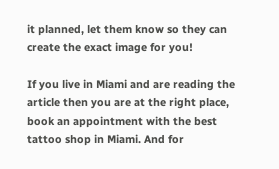it planned, let them know so they can create the exact image for you!

If you live in Miami and are reading the article then you are at the right place, book an appointment with the best tattoo shop in Miami. And for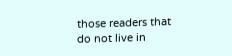those readers that do not live in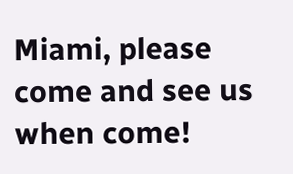Miami, please come and see us when come!